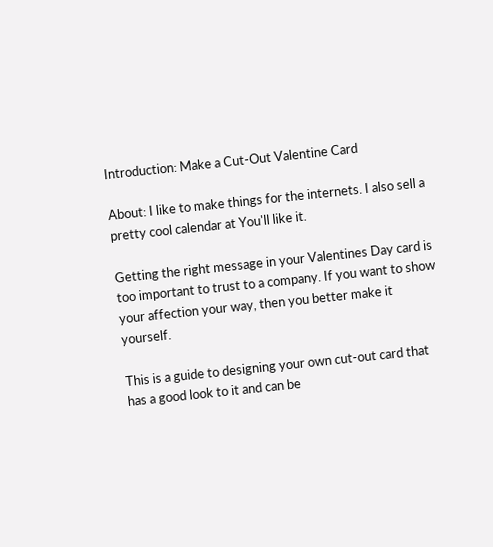Introduction: Make a Cut-Out Valentine Card

About: I like to make things for the internets. I also sell a pretty cool calendar at You'll like it.

Getting the right message in your Valentines Day card is too important to trust to a company. If you want to show your affection your way, then you better make it yourself.

This is a guide to designing your own cut-out card that has a good look to it and can be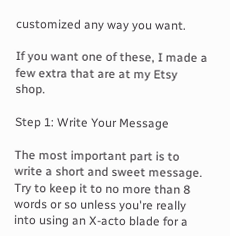customized any way you want.

If you want one of these, I made a few extra that are at my Etsy shop.

Step 1: Write Your Message

The most important part is to write a short and sweet message. Try to keep it to no more than 8 words or so unless you're really into using an X-acto blade for a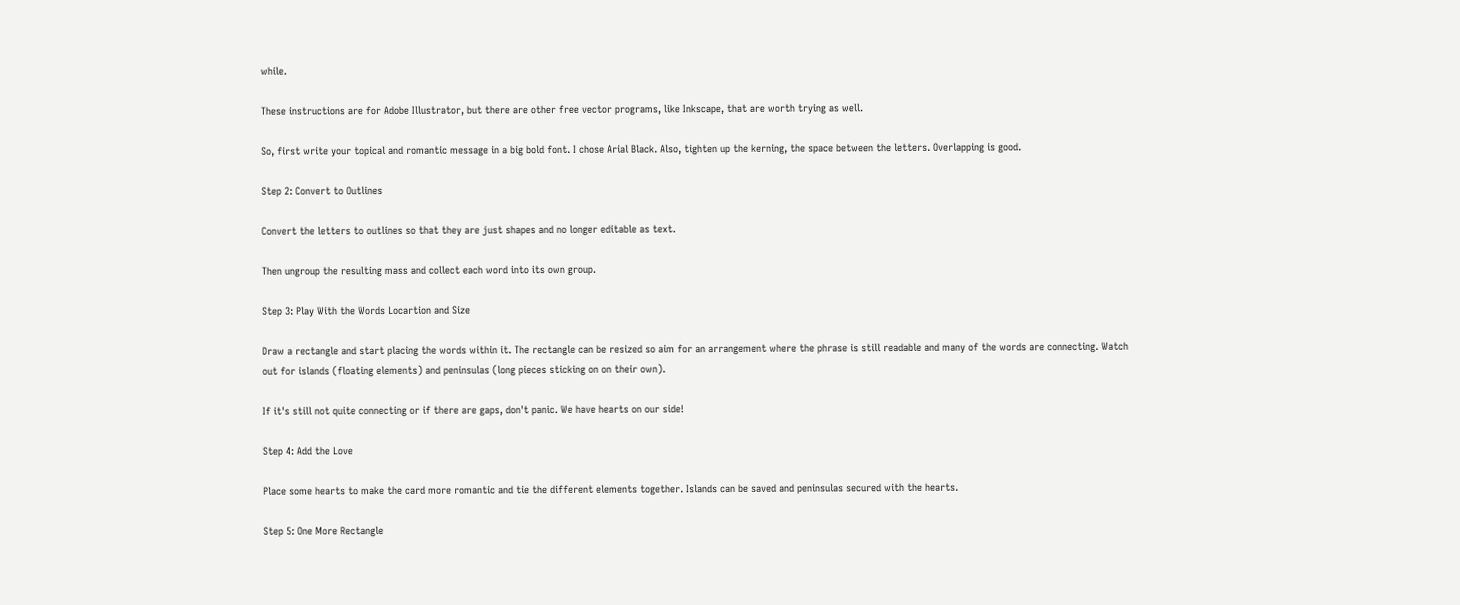while.

These instructions are for Adobe Illustrator, but there are other free vector programs, like Inkscape, that are worth trying as well.

So, first write your topical and romantic message in a big bold font. I chose Arial Black. Also, tighten up the kerning, the space between the letters. Overlapping is good.

Step 2: Convert to Outlines

Convert the letters to outlines so that they are just shapes and no longer editable as text.

Then ungroup the resulting mass and collect each word into its own group.

Step 3: Play With the Words Locartion and Size

Draw a rectangle and start placing the words within it. The rectangle can be resized so aim for an arrangement where the phrase is still readable and many of the words are connecting. Watch out for islands (floating elements) and peninsulas (long pieces sticking on on their own).

If it's still not quite connecting or if there are gaps, don't panic. We have hearts on our side!

Step 4: Add the Love

Place some hearts to make the card more romantic and tie the different elements together. Islands can be saved and peninsulas secured with the hearts.

Step 5: One More Rectangle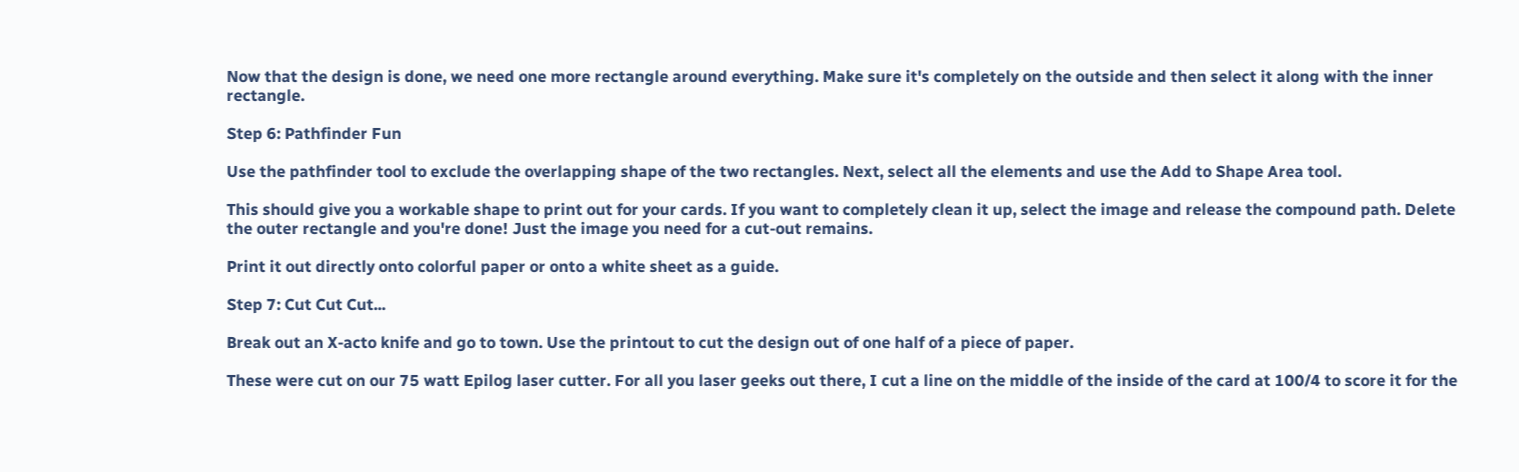Now that the design is done, we need one more rectangle around everything. Make sure it's completely on the outside and then select it along with the inner rectangle.

Step 6: Pathfinder Fun

Use the pathfinder tool to exclude the overlapping shape of the two rectangles. Next, select all the elements and use the Add to Shape Area tool.

This should give you a workable shape to print out for your cards. If you want to completely clean it up, select the image and release the compound path. Delete the outer rectangle and you're done! Just the image you need for a cut-out remains.

Print it out directly onto colorful paper or onto a white sheet as a guide.

Step 7: Cut Cut Cut...

Break out an X-acto knife and go to town. Use the printout to cut the design out of one half of a piece of paper.

These were cut on our 75 watt Epilog laser cutter. For all you laser geeks out there, I cut a line on the middle of the inside of the card at 100/4 to score it for the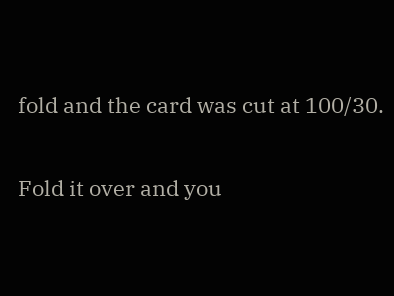fold and the card was cut at 100/30.

Fold it over and you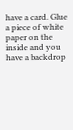have a card. Glue a piece of white paper on the inside and you have a backdrop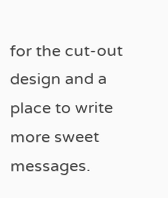for the cut-out design and a place to write more sweet messages.